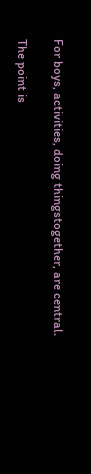For boys, activities, doing thingstogether, are central.

The point is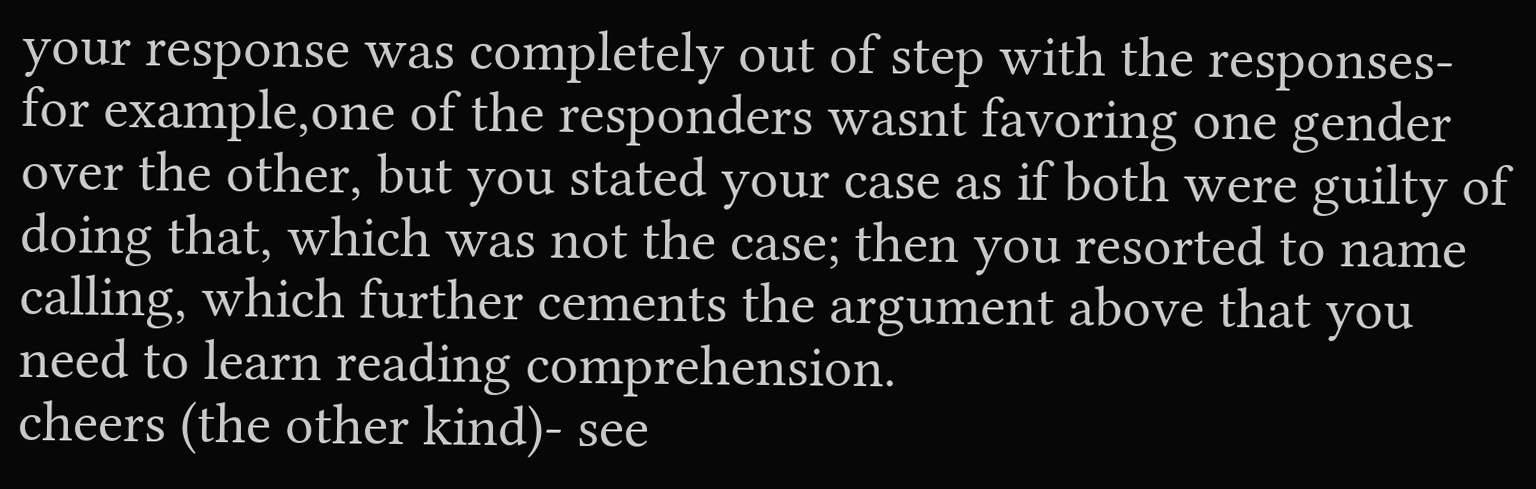your response was completely out of step with the responses- for example,one of the responders wasnt favoring one gender over the other, but you stated your case as if both were guilty of doing that, which was not the case; then you resorted to name calling, which further cements the argument above that you need to learn reading comprehension.
cheers (the other kind)- see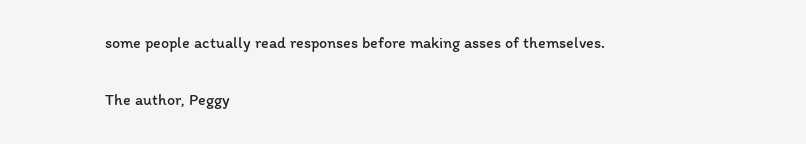some people actually read responses before making asses of themselves.

The author, Peggy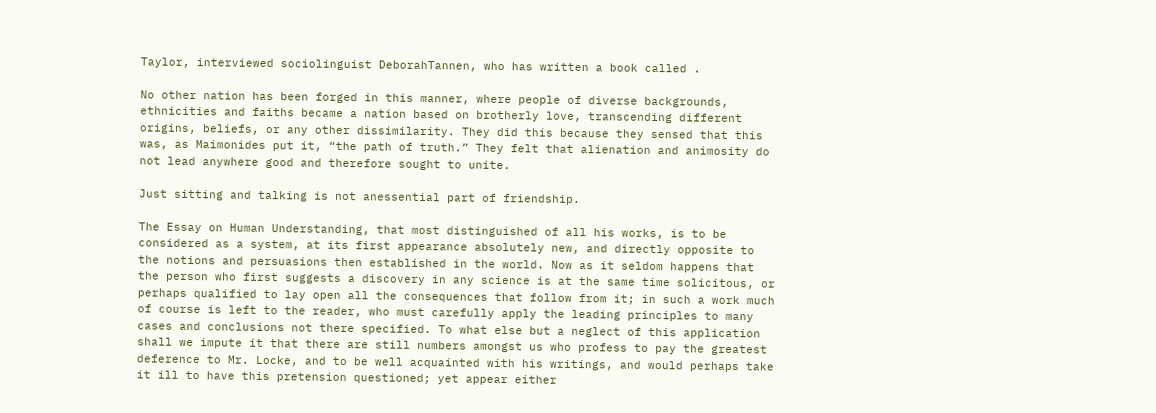Taylor, interviewed sociolinguist DeborahTannen, who has written a book called .

No other nation has been forged in this manner, where people of diverse backgrounds, ethnicities and faiths became a nation based on brotherly love, transcending different origins, beliefs, or any other dissimilarity. They did this because they sensed that this was, as Maimonides put it, “the path of truth.” They felt that alienation and animosity do not lead anywhere good and therefore sought to unite.

Just sitting and talking is not anessential part of friendship.

The Essay on Human Understanding, that most distinguished of all his works, is to be considered as a system, at its first appearance absolutely new, and directly opposite to the notions and persuasions then established in the world. Now as it seldom happens that the person who first suggests a discovery in any science is at the same time solicitous, or perhaps qualified to lay open all the consequences that follow from it; in such a work much of course is left to the reader, who must carefully apply the leading principles to many cases and conclusions not there specified. To what else but a neglect of this application shall we impute it that there are still numbers amongst us who profess to pay the greatest deference to Mr. Locke, and to be well acquainted with his writings, and would perhaps take it ill to have this pretension questioned; yet appear either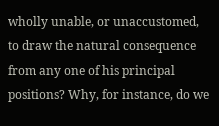wholly unable, or unaccustomed, to draw the natural consequence from any one of his principal positions? Why, for instance, do we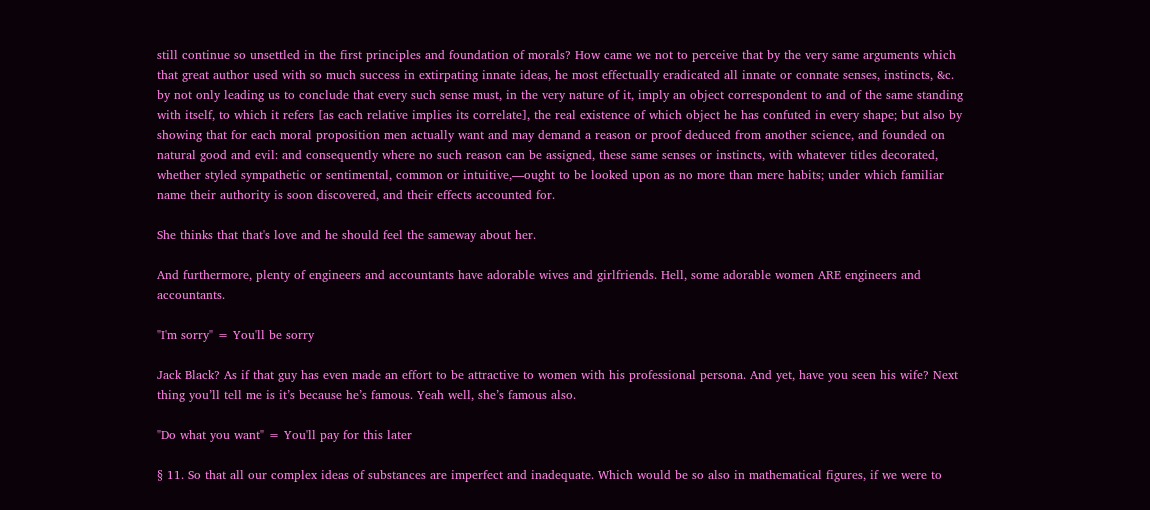still continue so unsettled in the first principles and foundation of morals? How came we not to perceive that by the very same arguments which that great author used with so much success in extirpating innate ideas, he most effectually eradicated all innate or connate senses, instincts, &c. by not only leading us to conclude that every such sense must, in the very nature of it, imply an object correspondent to and of the same standing with itself, to which it refers [as each relative implies its correlate], the real existence of which object he has confuted in every shape; but also by showing that for each moral proposition men actually want and may demand a reason or proof deduced from another science, and founded on natural good and evil: and consequently where no such reason can be assigned, these same senses or instincts, with whatever titles decorated, whether styled sympathetic or sentimental, common or intuitive,—ought to be looked upon as no more than mere habits; under which familiar name their authority is soon discovered, and their effects accounted for.

She thinks that that's love and he should feel the sameway about her.

And furthermore, plenty of engineers and accountants have adorable wives and girlfriends. Hell, some adorable women ARE engineers and accountants.

"I'm sorry" = You'll be sorry

Jack Black? As if that guy has even made an effort to be attractive to women with his professional persona. And yet, have you seen his wife? Next thing you’ll tell me is it’s because he’s famous. Yeah well, she’s famous also.

"Do what you want" = You'll pay for this later

§ 11. So that all our complex ideas of substances are imperfect and inadequate. Which would be so also in mathematical figures, if we were to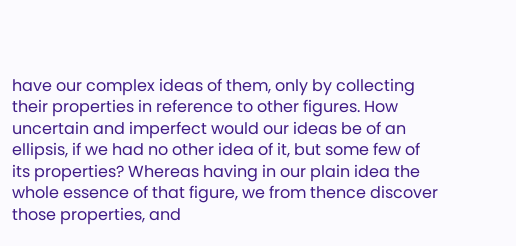have our complex ideas of them, only by collecting their properties in reference to other figures. How uncertain and imperfect would our ideas be of an ellipsis, if we had no other idea of it, but some few of its properties? Whereas having in our plain idea the whole essence of that figure, we from thence discover those properties, and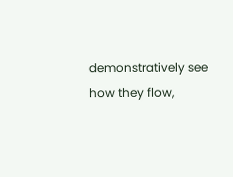demonstratively see how they flow,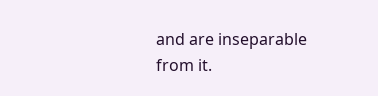and are inseparable from it.